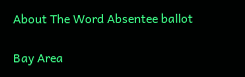About The Word Absentee ballot

Bay Area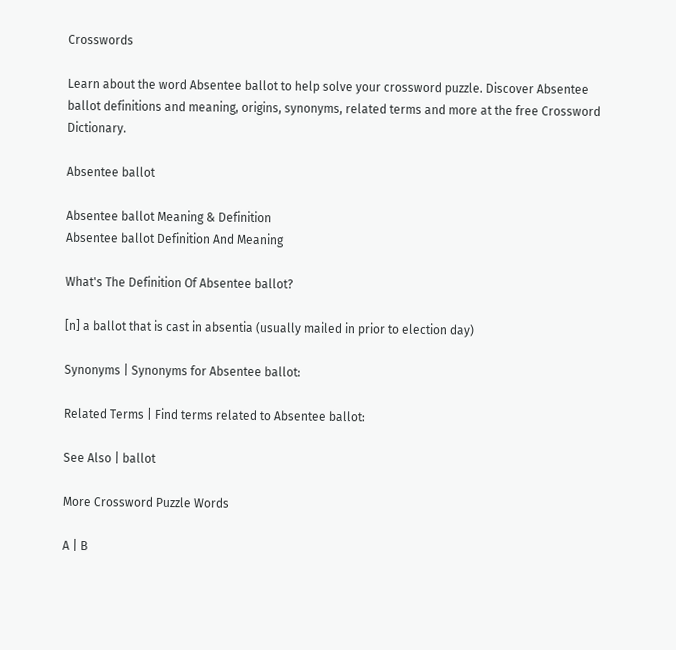Crosswords

Learn about the word Absentee ballot to help solve your crossword puzzle. Discover Absentee ballot definitions and meaning, origins, synonyms, related terms and more at the free Crossword Dictionary.

Absentee ballot

Absentee ballot Meaning & Definition
Absentee ballot Definition And Meaning

What's The Definition Of Absentee ballot?

[n] a ballot that is cast in absentia (usually mailed in prior to election day)

Synonyms | Synonyms for Absentee ballot:

Related Terms | Find terms related to Absentee ballot:

See Also | ballot

More Crossword Puzzle Words

A | B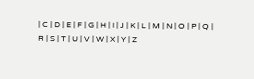| C | D | E | F | G | H | I | J | K | L | M | N | O | P | Q | R | S | T | U | V | W | X | Y | Z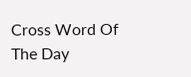Cross Word Of The Day